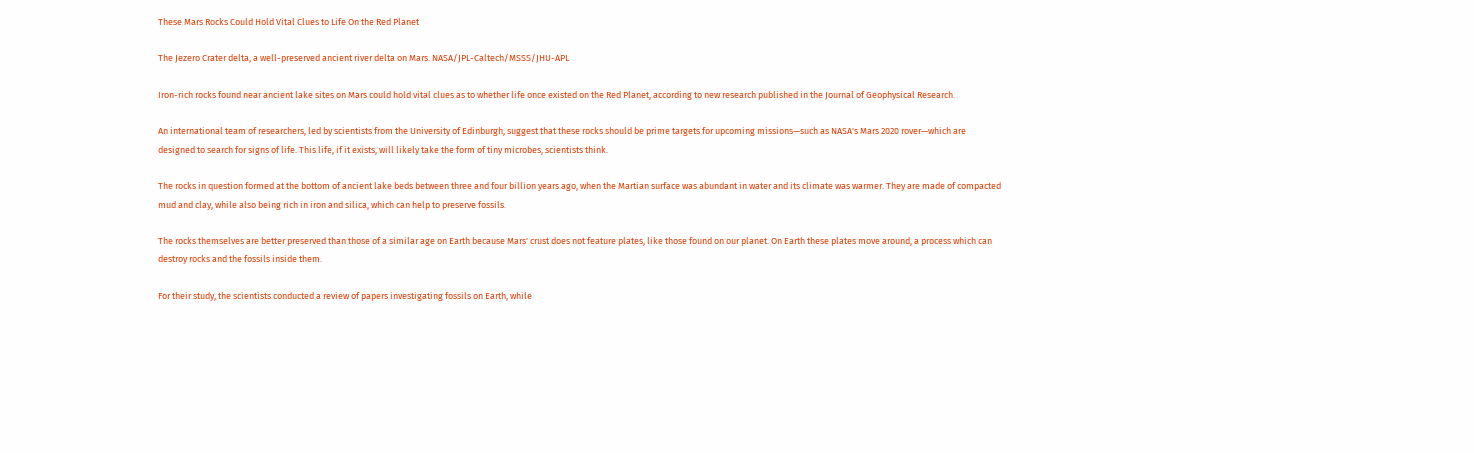These Mars Rocks Could Hold Vital Clues to Life On the Red Planet

The Jezero Crater delta, a well-preserved ancient river delta on Mars. NASA/JPL-Caltech/MSSS/JHU-APL

Iron-rich rocks found near ancient lake sites on Mars could hold vital clues as to whether life once existed on the Red Planet, according to new research published in the Journal of Geophysical Research.

An international team of researchers, led by scientists from the University of Edinburgh, suggest that these rocks should be prime targets for upcoming missions—such as NASA's Mars 2020 rover—which are designed to search for signs of life. This life, if it exists, will likely take the form of tiny microbes, scientists think.

The rocks in question formed at the bottom of ancient lake beds between three and four billion years ago, when the Martian surface was abundant in water and its climate was warmer. They are made of compacted mud and clay, while also being rich in iron and silica, which can help to preserve fossils.

The rocks themselves are better preserved than those of a similar age on Earth because Mars' crust does not feature plates, like those found on our planet. On Earth these plates move around, a process which can destroy rocks and the fossils inside them.

For their study, the scientists conducted a review of papers investigating fossils on Earth, while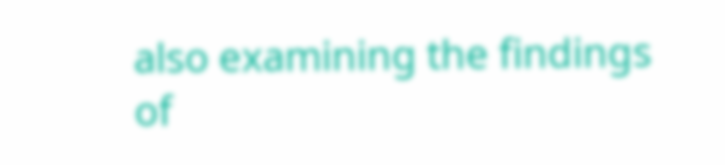also examining the findings of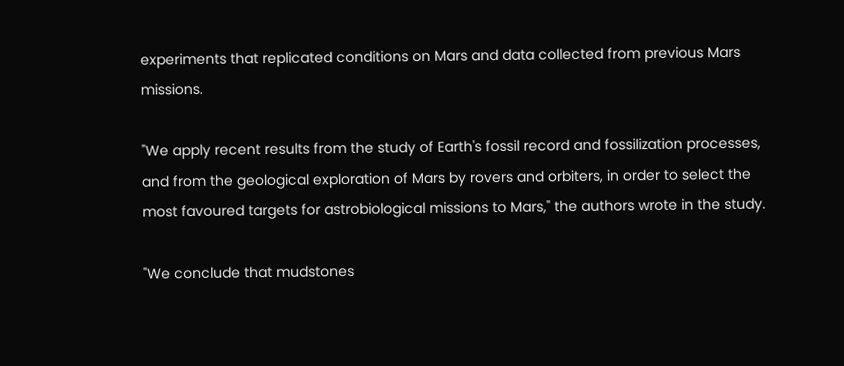experiments that replicated conditions on Mars and data collected from previous Mars missions.

"We apply recent results from the study of Earth's fossil record and fossilization processes, and from the geological exploration of Mars by rovers and orbiters, in order to select the most favoured targets for astrobiological missions to Mars," the authors wrote in the study.

"We conclude that mudstones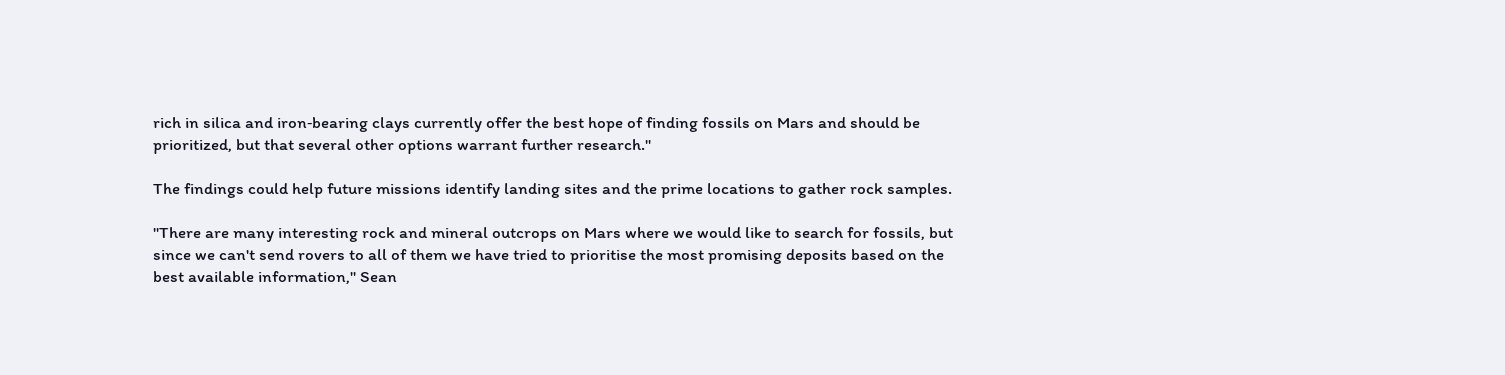rich in silica and iron‐bearing clays currently offer the best hope of finding fossils on Mars and should be prioritized, but that several other options warrant further research."

The findings could help future missions identify landing sites and the prime locations to gather rock samples.

"There are many interesting rock and mineral outcrops on Mars where we would like to search for fossils, but since we can't send rovers to all of them we have tried to prioritise the most promising deposits based on the best available information," Sean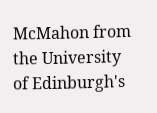McMahon from the University of Edinburgh's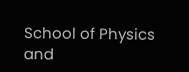School of Physics and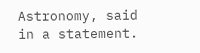Astronomy, said in a statement.